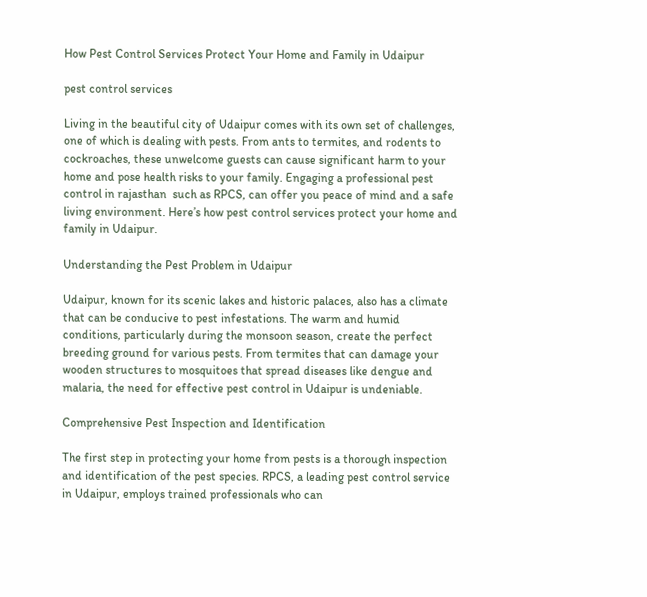How Pest Control Services Protect Your Home and Family in Udaipur

pest control services

Living in the beautiful city of Udaipur comes with its own set of challenges, one of which is dealing with pests. From ants to termites, and rodents to cockroaches, these unwelcome guests can cause significant harm to your home and pose health risks to your family. Engaging a professional pest control in rajasthan  such as RPCS, can offer you peace of mind and a safe living environment. Here’s how pest control services protect your home and family in Udaipur.

Understanding the Pest Problem in Udaipur

Udaipur, known for its scenic lakes and historic palaces, also has a climate that can be conducive to pest infestations. The warm and humid conditions, particularly during the monsoon season, create the perfect breeding ground for various pests. From termites that can damage your wooden structures to mosquitoes that spread diseases like dengue and malaria, the need for effective pest control in Udaipur is undeniable.

Comprehensive Pest Inspection and Identification

The first step in protecting your home from pests is a thorough inspection and identification of the pest species. RPCS, a leading pest control service in Udaipur, employs trained professionals who can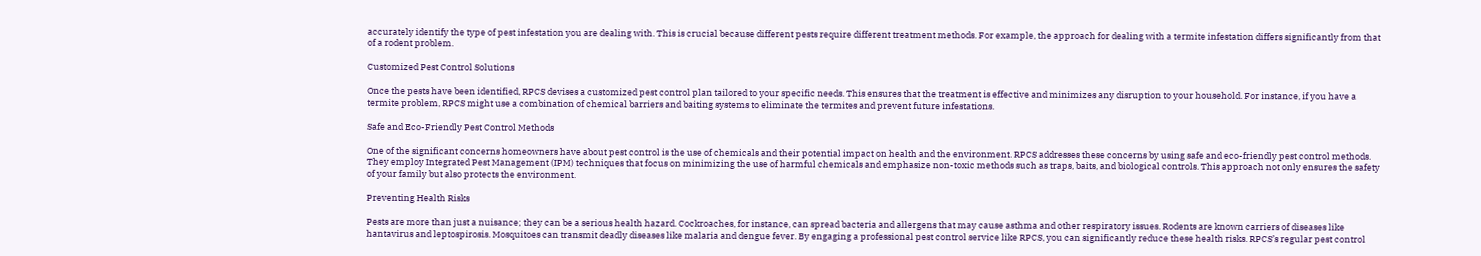accurately identify the type of pest infestation you are dealing with. This is crucial because different pests require different treatment methods. For example, the approach for dealing with a termite infestation differs significantly from that of a rodent problem.

Customized Pest Control Solutions

Once the pests have been identified, RPCS devises a customized pest control plan tailored to your specific needs. This ensures that the treatment is effective and minimizes any disruption to your household. For instance, if you have a termite problem, RPCS might use a combination of chemical barriers and baiting systems to eliminate the termites and prevent future infestations.

Safe and Eco-Friendly Pest Control Methods

One of the significant concerns homeowners have about pest control is the use of chemicals and their potential impact on health and the environment. RPCS addresses these concerns by using safe and eco-friendly pest control methods. They employ Integrated Pest Management (IPM) techniques that focus on minimizing the use of harmful chemicals and emphasize non-toxic methods such as traps, baits, and biological controls. This approach not only ensures the safety of your family but also protects the environment.

Preventing Health Risks

Pests are more than just a nuisance; they can be a serious health hazard. Cockroaches, for instance, can spread bacteria and allergens that may cause asthma and other respiratory issues. Rodents are known carriers of diseases like hantavirus and leptospirosis. Mosquitoes can transmit deadly diseases like malaria and dengue fever. By engaging a professional pest control service like RPCS, you can significantly reduce these health risks. RPCS’s regular pest control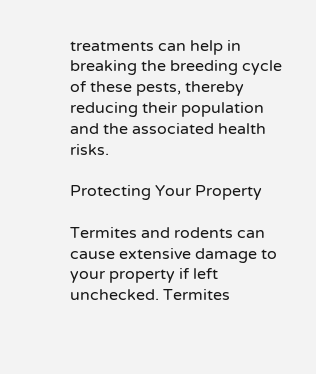treatments can help in breaking the breeding cycle of these pests, thereby reducing their population and the associated health risks.

Protecting Your Property

Termites and rodents can cause extensive damage to your property if left unchecked. Termites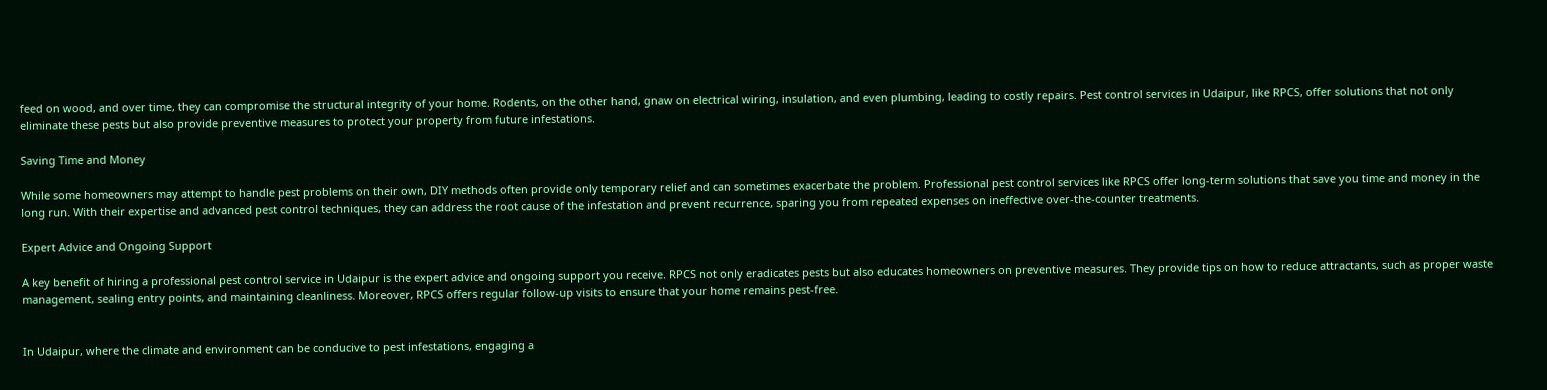feed on wood, and over time, they can compromise the structural integrity of your home. Rodents, on the other hand, gnaw on electrical wiring, insulation, and even plumbing, leading to costly repairs. Pest control services in Udaipur, like RPCS, offer solutions that not only eliminate these pests but also provide preventive measures to protect your property from future infestations.

Saving Time and Money

While some homeowners may attempt to handle pest problems on their own, DIY methods often provide only temporary relief and can sometimes exacerbate the problem. Professional pest control services like RPCS offer long-term solutions that save you time and money in the long run. With their expertise and advanced pest control techniques, they can address the root cause of the infestation and prevent recurrence, sparing you from repeated expenses on ineffective over-the-counter treatments.

Expert Advice and Ongoing Support

A key benefit of hiring a professional pest control service in Udaipur is the expert advice and ongoing support you receive. RPCS not only eradicates pests but also educates homeowners on preventive measures. They provide tips on how to reduce attractants, such as proper waste management, sealing entry points, and maintaining cleanliness. Moreover, RPCS offers regular follow-up visits to ensure that your home remains pest-free.


In Udaipur, where the climate and environment can be conducive to pest infestations, engaging a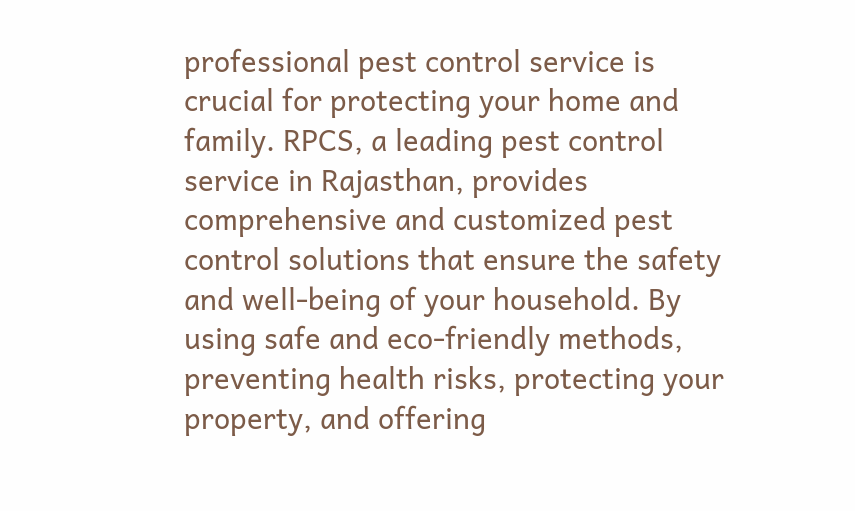professional pest control service is crucial for protecting your home and family. RPCS, a leading pest control service in Rajasthan, provides comprehensive and customized pest control solutions that ensure the safety and well-being of your household. By using safe and eco-friendly methods, preventing health risks, protecting your property, and offering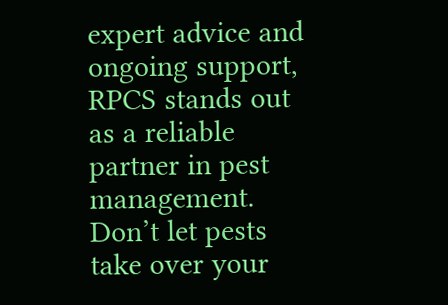expert advice and ongoing support, RPCS stands out as a reliable partner in pest management. Don’t let pests take over your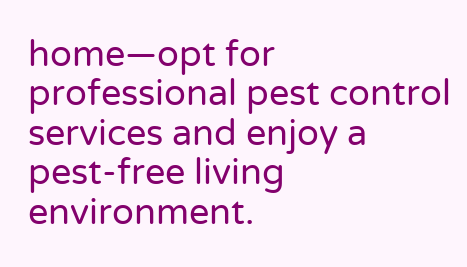home—opt for professional pest control services and enjoy a pest-free living environment.